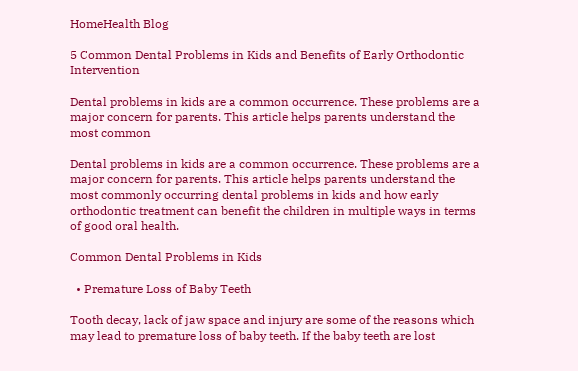HomeHealth Blog

5 Common Dental Problems in Kids and Benefits of Early Orthodontic Intervention

Dental problems in kids are a common occurrence. These problems are a major concern for parents. This article helps parents understand the most common

Dental problems in kids are a common occurrence. These problems are a major concern for parents. This article helps parents understand the most commonly occurring dental problems in kids and how early orthodontic treatment can benefit the children in multiple ways in terms of good oral health.

Common Dental Problems in Kids

  • Premature Loss of Baby Teeth

Tooth decay, lack of jaw space and injury are some of the reasons which may lead to premature loss of baby teeth. If the baby teeth are lost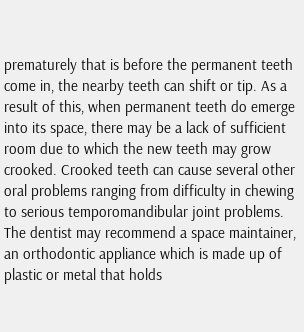prematurely that is before the permanent teeth come in, the nearby teeth can shift or tip. As a result of this, when permanent teeth do emerge into its space, there may be a lack of sufficient room due to which the new teeth may grow crooked. Crooked teeth can cause several other oral problems ranging from difficulty in chewing to serious temporomandibular joint problems. The dentist may recommend a space maintainer, an orthodontic appliance which is made up of plastic or metal that holds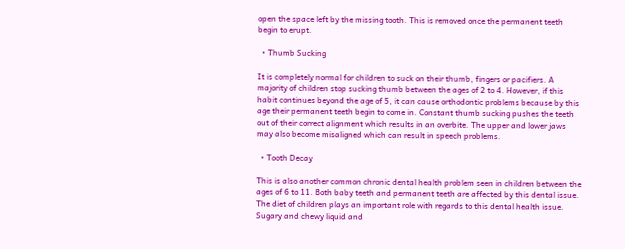open the space left by the missing tooth. This is removed once the permanent teeth begin to erupt.

  • Thumb Sucking

It is completely normal for children to suck on their thumb, fingers or pacifiers. A majority of children stop sucking thumb between the ages of 2 to 4. However, if this habit continues beyond the age of 5, it can cause orthodontic problems because by this age their permanent teeth begin to come in. Constant thumb sucking pushes the teeth out of their correct alignment which results in an overbite. The upper and lower jaws may also become misaligned which can result in speech problems.

  • Tooth Decay

This is also another common chronic dental health problem seen in children between the ages of 6 to 11. Both baby teeth and permanent teeth are affected by this dental issue. The diet of children plays an important role with regards to this dental health issue. Sugary and chewy liquid and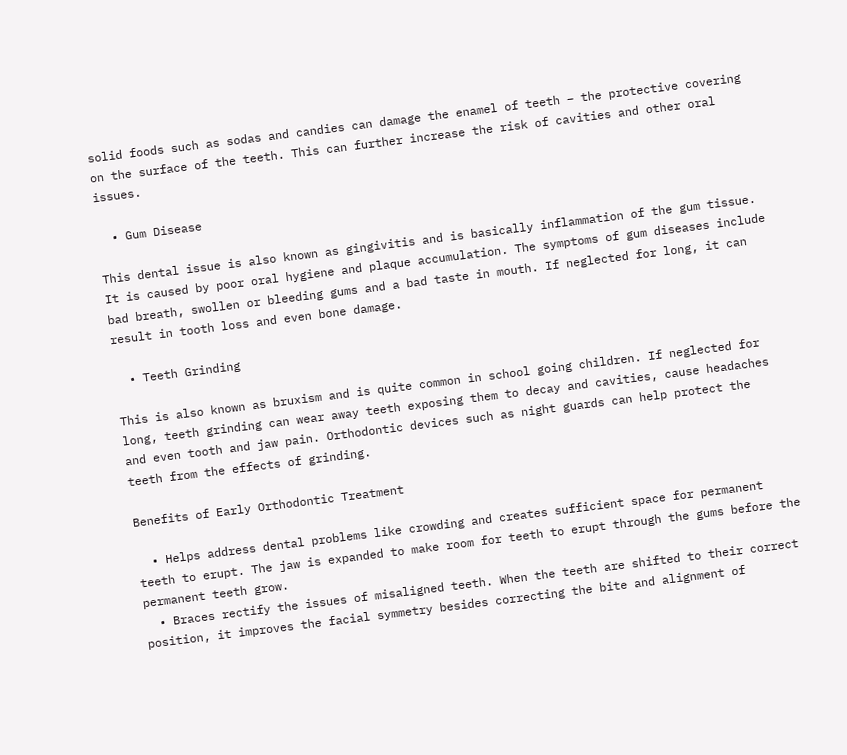solid foods such as sodas and candies can damage the enamel of teeth – the protective covering on the surface of the teeth. This can further increase the risk of cavities and other oral issues.

  • Gum Disease

This dental issue is also known as gingivitis and is basically inflammation of the gum tissue. It is caused by poor oral hygiene and plaque accumulation. The symptoms of gum diseases include bad breath, swollen or bleeding gums and a bad taste in mouth. If neglected for long, it can result in tooth loss and even bone damage.

  • Teeth Grinding

This is also known as bruxism and is quite common in school going children. If neglected for long, teeth grinding can wear away teeth exposing them to decay and cavities, cause headaches and even tooth and jaw pain. Orthodontic devices such as night guards can help protect the teeth from the effects of grinding.

Benefits of Early Orthodontic Treatment

  • Helps address dental problems like crowding and creates sufficient space for permanent teeth to erupt. The jaw is expanded to make room for teeth to erupt through the gums before the permanent teeth grow.
  • Braces rectify the issues of misaligned teeth. When the teeth are shifted to their correct position, it improves the facial symmetry besides correcting the bite and alignment of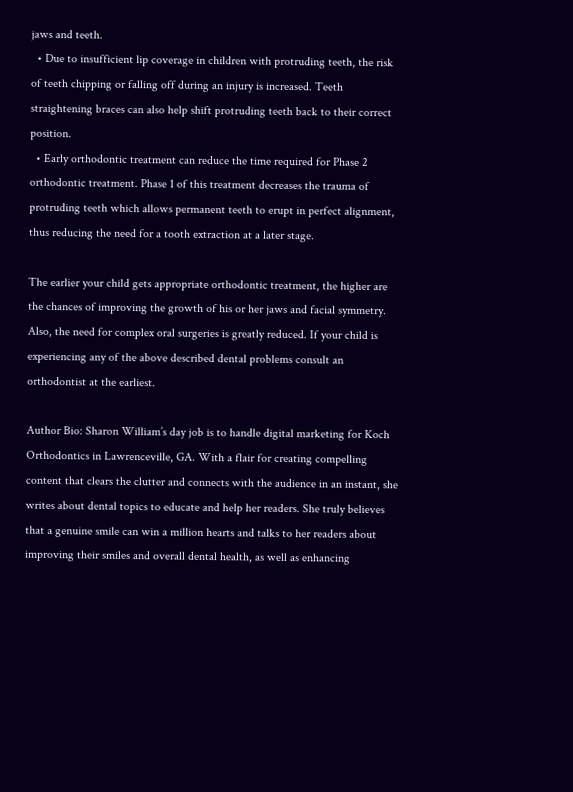jaws and teeth.
  • Due to insufficient lip coverage in children with protruding teeth, the risk of teeth chipping or falling off during an injury is increased. Teeth straightening braces can also help shift protruding teeth back to their correct position.
  • Early orthodontic treatment can reduce the time required for Phase 2 orthodontic treatment. Phase 1 of this treatment decreases the trauma of protruding teeth which allows permanent teeth to erupt in perfect alignment, thus reducing the need for a tooth extraction at a later stage.

The earlier your child gets appropriate orthodontic treatment, the higher are the chances of improving the growth of his or her jaws and facial symmetry. Also, the need for complex oral surgeries is greatly reduced. If your child is experiencing any of the above described dental problems consult an orthodontist at the earliest.

Author Bio: Sharon William’s day job is to handle digital marketing for Koch Orthodontics in Lawrenceville, GA. With a flair for creating compelling content that clears the clutter and connects with the audience in an instant, she writes about dental topics to educate and help her readers. She truly believes that a genuine smile can win a million hearts and talks to her readers about improving their smiles and overall dental health, as well as enhancing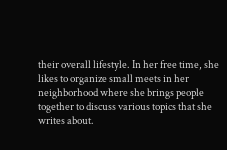their overall lifestyle. In her free time, she likes to organize small meets in her neighborhood where she brings people together to discuss various topics that she writes about.